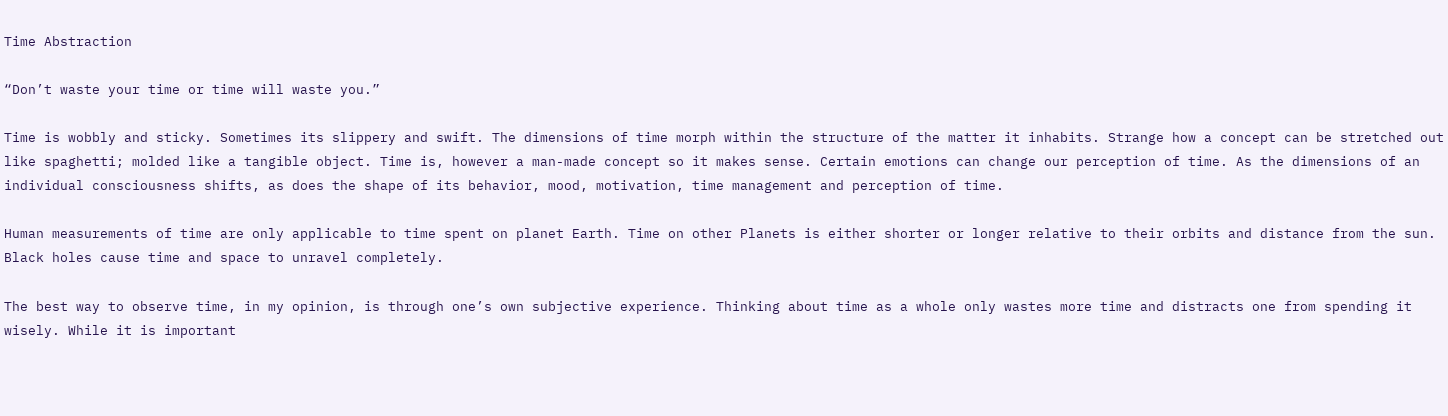Time Abstraction

“Don’t waste your time or time will waste you.”

Time is wobbly and sticky. Sometimes its slippery and swift. The dimensions of time morph within the structure of the matter it inhabits. Strange how a concept can be stretched out like spaghetti; molded like a tangible object. Time is, however a man-made concept so it makes sense. Certain emotions can change our perception of time. As the dimensions of an individual consciousness shifts, as does the shape of its behavior, mood, motivation, time management and perception of time.

Human measurements of time are only applicable to time spent on planet Earth. Time on other Planets is either shorter or longer relative to their orbits and distance from the sun. Black holes cause time and space to unravel completely.

The best way to observe time, in my opinion, is through one’s own subjective experience. Thinking about time as a whole only wastes more time and distracts one from spending it wisely. While it is important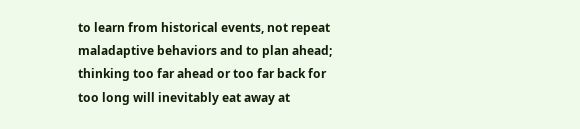to learn from historical events, not repeat maladaptive behaviors and to plan ahead; thinking too far ahead or too far back for too long will inevitably eat away at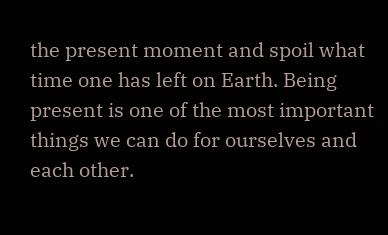the present moment and spoil what time one has left on Earth. Being present is one of the most important things we can do for ourselves and each other.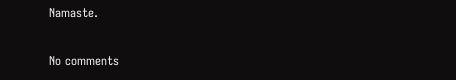Namaste.

No comments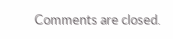Comments are closed.